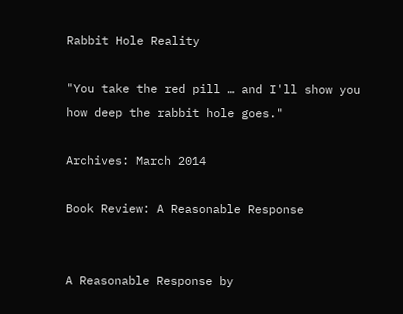Rabbit Hole Reality

"You take the red pill … and I'll show you how deep the rabbit hole goes."

Archives: March 2014

Book Review: A Reasonable Response


A Reasonable Response by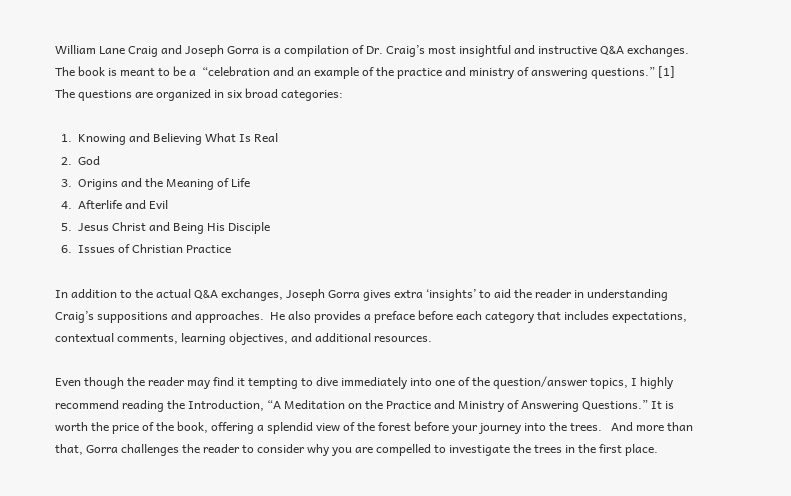William Lane Craig and Joseph Gorra is a compilation of Dr. Craig’s most insightful and instructive Q&A exchanges.  The book is meant to be a  “celebration and an example of the practice and ministry of answering questions.” [1]    The questions are organized in six broad categories:

  1.  Knowing and Believing What Is Real
  2.  God
  3.  Origins and the Meaning of Life
  4.  Afterlife and Evil
  5.  Jesus Christ and Being His Disciple
  6.  Issues of Christian Practice

In addition to the actual Q&A exchanges, Joseph Gorra gives extra ‘insights’ to aid the reader in understanding Craig’s suppositions and approaches.  He also provides a preface before each category that includes expectations, contextual comments, learning objectives, and additional resources.

Even though the reader may find it tempting to dive immediately into one of the question/answer topics, I highly recommend reading the Introduction, “A Meditation on the Practice and Ministry of Answering Questions.” It is worth the price of the book, offering a splendid view of the forest before your journey into the trees.   And more than that, Gorra challenges the reader to consider why you are compelled to investigate the trees in the first place.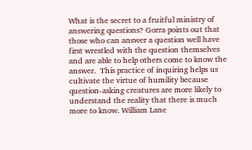What is the secret to a fruitful ministry of answering questions? Gorra points out that those who can answer a question well have first wrestled with the question themselves and are able to help others come to know the answer.  This practice of inquiring helps us cultivate the virtue of humility because question-asking creatures are more likely to understand the reality that there is much more to know. William Lane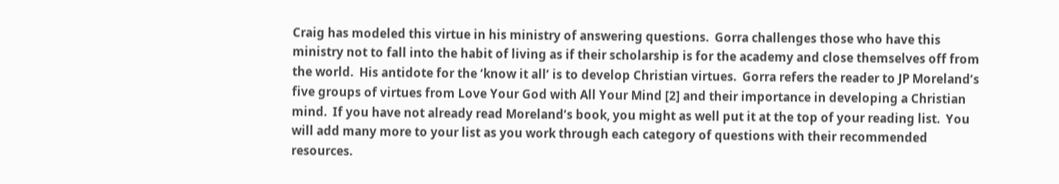Craig has modeled this virtue in his ministry of answering questions.  Gorra challenges those who have this ministry not to fall into the habit of living as if their scholarship is for the academy and close themselves off from the world.  His antidote for the ‘know it all’ is to develop Christian virtues.  Gorra refers the reader to JP Moreland’s five groups of virtues from Love Your God with All Your Mind [2] and their importance in developing a Christian mind.  If you have not already read Moreland’s book, you might as well put it at the top of your reading list.  You will add many more to your list as you work through each category of questions with their recommended resources.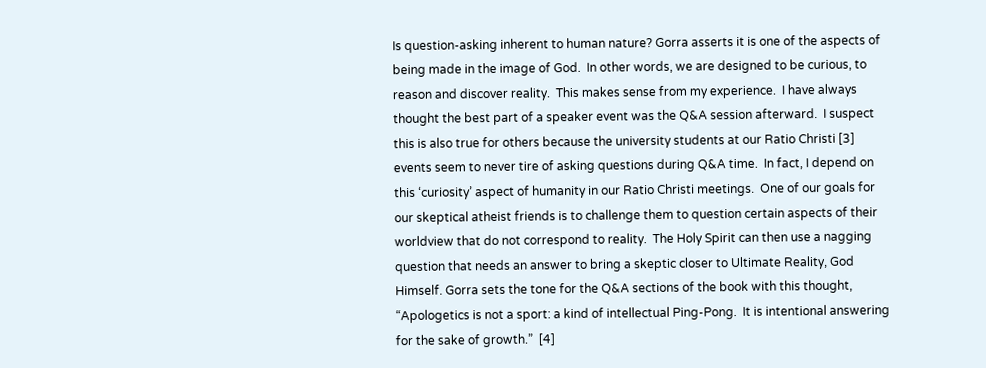Is question-asking inherent to human nature? Gorra asserts it is one of the aspects of being made in the image of God.  In other words, we are designed to be curious, to reason and discover reality.  This makes sense from my experience.  I have always thought the best part of a speaker event was the Q&A session afterward.  I suspect this is also true for others because the university students at our Ratio Christi [3] events seem to never tire of asking questions during Q&A time.  In fact, I depend on this ‘curiosity’ aspect of humanity in our Ratio Christi meetings.  One of our goals for our skeptical atheist friends is to challenge them to question certain aspects of their worldview that do not correspond to reality.  The Holy Spirit can then use a nagging question that needs an answer to bring a skeptic closer to Ultimate Reality, God Himself. Gorra sets the tone for the Q&A sections of the book with this thought, “Apologetics is not a sport: a kind of intellectual Ping-Pong.  It is intentional answering for the sake of growth.”  [4]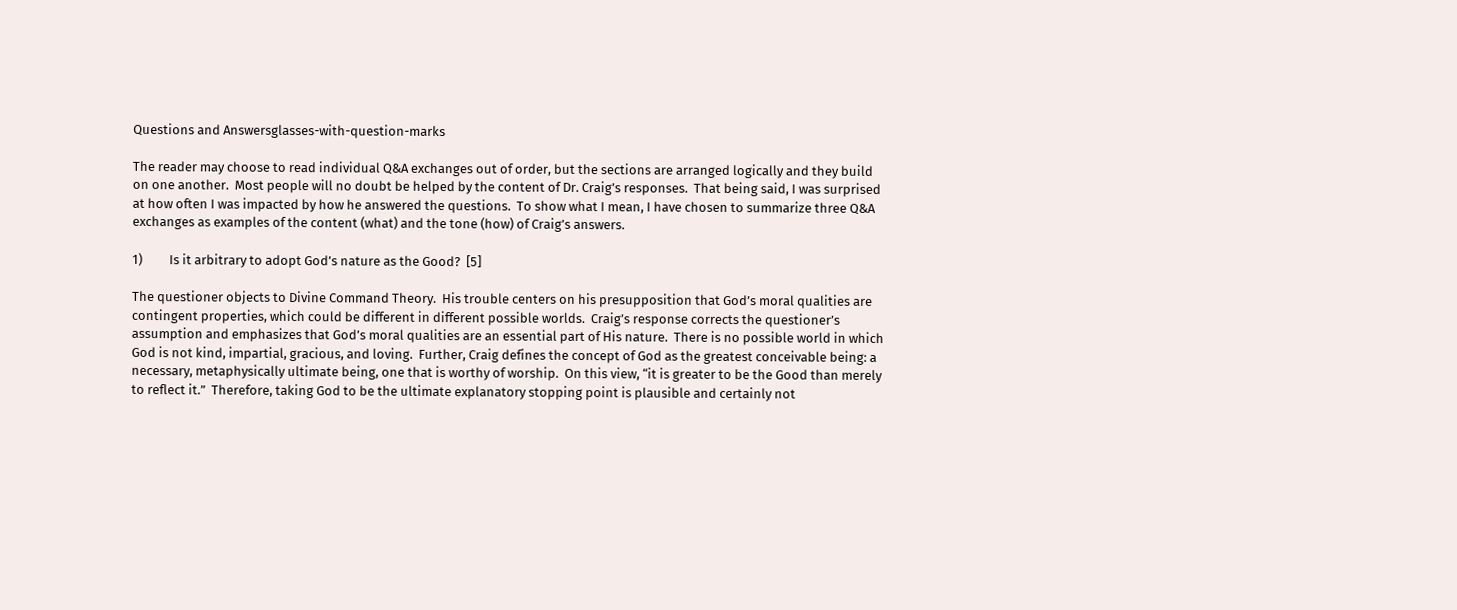Questions and Answersglasses-with-question-marks

The reader may choose to read individual Q&A exchanges out of order, but the sections are arranged logically and they build on one another.  Most people will no doubt be helped by the content of Dr. Craig’s responses.  That being said, I was surprised at how often I was impacted by how he answered the questions.  To show what I mean, I have chosen to summarize three Q&A exchanges as examples of the content (what) and the tone (how) of Craig’s answers.

1)         Is it arbitrary to adopt God’s nature as the Good?  [5]

The questioner objects to Divine Command Theory.  His trouble centers on his presupposition that God’s moral qualities are contingent properties, which could be different in different possible worlds.  Craig’s response corrects the questioner’s assumption and emphasizes that God’s moral qualities are an essential part of His nature.  There is no possible world in which God is not kind, impartial, gracious, and loving.  Further, Craig defines the concept of God as the greatest conceivable being: a necessary, metaphysically ultimate being, one that is worthy of worship.  On this view, “it is greater to be the Good than merely to reflect it.”  Therefore, taking God to be the ultimate explanatory stopping point is plausible and certainly not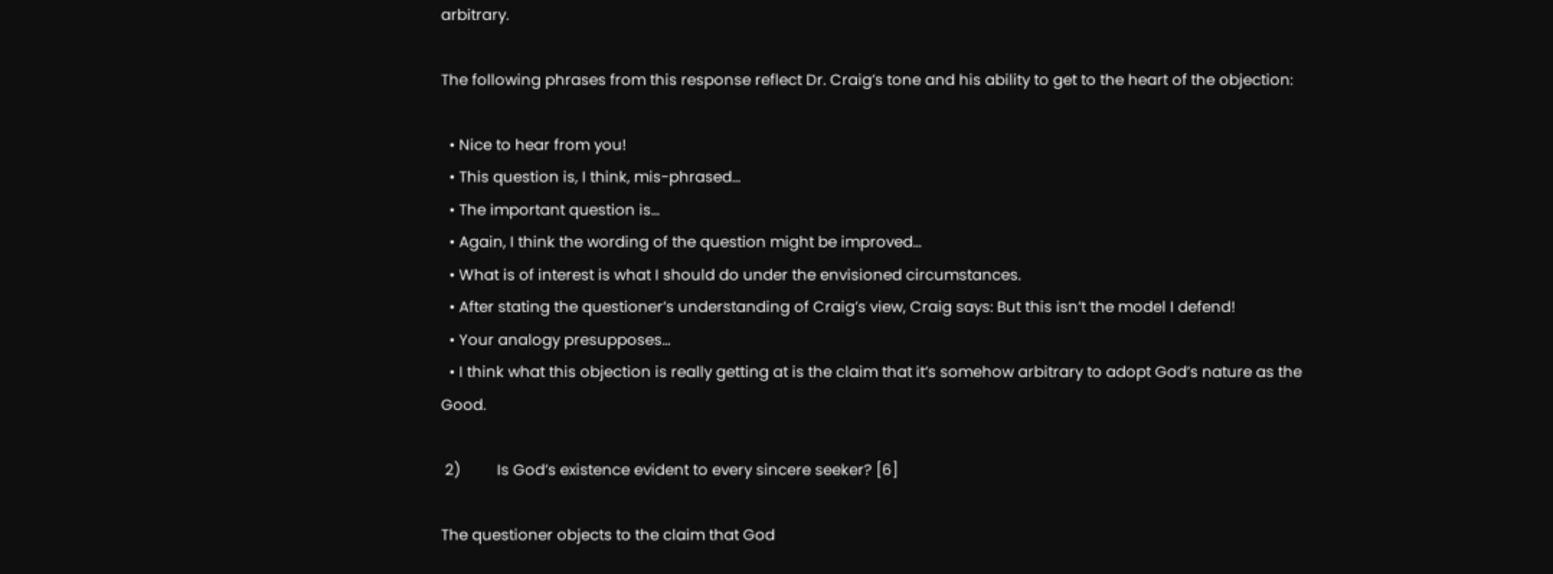arbitrary.

The following phrases from this response reflect Dr. Craig’s tone and his ability to get to the heart of the objection:

  • Nice to hear from you!
  • This question is, I think, mis-phrased…
  • The important question is…
  • Again, I think the wording of the question might be improved…
  • What is of interest is what I should do under the envisioned circumstances.
  • After stating the questioner’s understanding of Craig’s view, Craig says: But this isn’t the model I defend!
  • Your analogy presupposes…
  • I think what this objection is really getting at is the claim that it’s somehow arbitrary to adopt God’s nature as the Good.

 2)         Is God’s existence evident to every sincere seeker? [6]

The questioner objects to the claim that God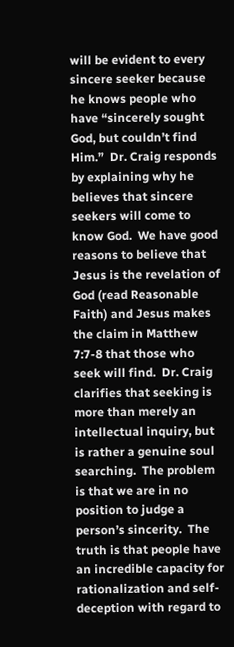will be evident to every sincere seeker because he knows people who have “sincerely sought God, but couldn’t find Him.”  Dr. Craig responds by explaining why he believes that sincere seekers will come to know God.  We have good reasons to believe that Jesus is the revelation of God (read Reasonable Faith) and Jesus makes the claim in Matthew 7:7-8 that those who seek will find.  Dr. Craig clarifies that seeking is more than merely an intellectual inquiry, but is rather a genuine soul searching.  The problem is that we are in no position to judge a person’s sincerity.  The truth is that people have an incredible capacity for rationalization and self-deception with regard to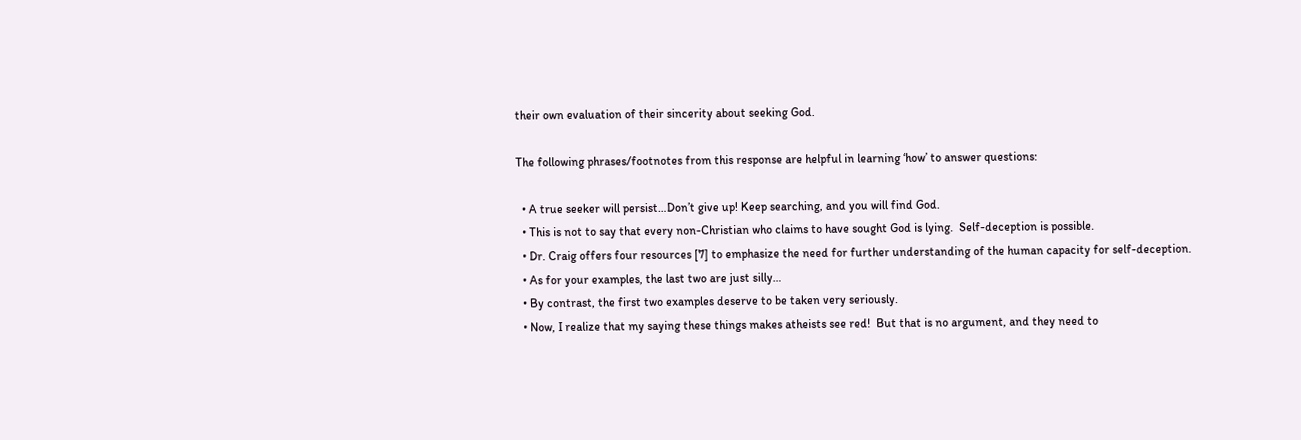their own evaluation of their sincerity about seeking God.

The following phrases/footnotes from this response are helpful in learning ‘how’ to answer questions:

  • A true seeker will persist…Don’t give up! Keep searching, and you will find God.
  • This is not to say that every non-Christian who claims to have sought God is lying.  Self-deception is possible.
  • Dr. Craig offers four resources [7] to emphasize the need for further understanding of the human capacity for self-deception.
  • As for your examples, the last two are just silly…
  • By contrast, the first two examples deserve to be taken very seriously.
  • Now, I realize that my saying these things makes atheists see red!  But that is no argument, and they need to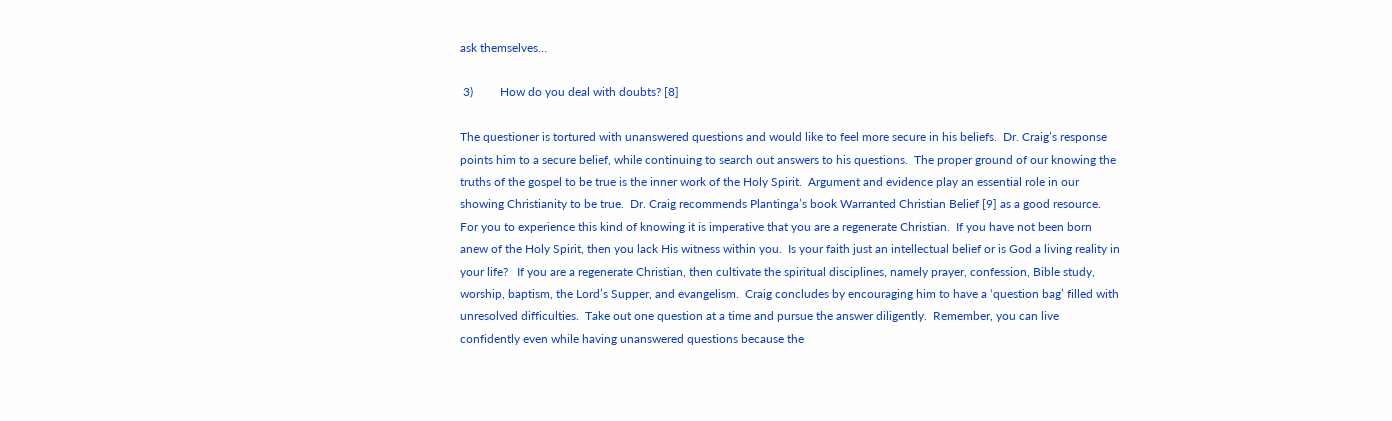ask themselves…

 3)         How do you deal with doubts? [8]

The questioner is tortured with unanswered questions and would like to feel more secure in his beliefs.  Dr. Craig’s response points him to a secure belief, while continuing to search out answers to his questions.  The proper ground of our knowing the truths of the gospel to be true is the inner work of the Holy Spirit.  Argument and evidence play an essential role in our showing Christianity to be true.  Dr. Craig recommends Plantinga’s book Warranted Christian Belief [9] as a good resource.  For you to experience this kind of knowing it is imperative that you are a regenerate Christian.  If you have not been born anew of the Holy Spirit, then you lack His witness within you.  Is your faith just an intellectual belief or is God a living reality in your life?   If you are a regenerate Christian, then cultivate the spiritual disciplines, namely prayer, confession, Bible study, worship, baptism, the Lord’s Supper, and evangelism.  Craig concludes by encouraging him to have a ‘question bag’ filled with unresolved difficulties.  Take out one question at a time and pursue the answer diligently.  Remember, you can live confidently even while having unanswered questions because the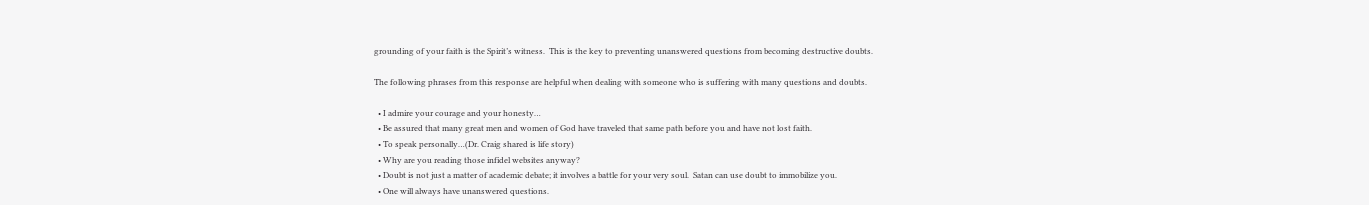grounding of your faith is the Spirit’s witness.  This is the key to preventing unanswered questions from becoming destructive doubts.

The following phrases from this response are helpful when dealing with someone who is suffering with many questions and doubts.

  • I admire your courage and your honesty…
  • Be assured that many great men and women of God have traveled that same path before you and have not lost faith.
  • To speak personally…(Dr. Craig shared is life story)
  • Why are you reading those infidel websites anyway?
  • Doubt is not just a matter of academic debate; it involves a battle for your very soul.  Satan can use doubt to immobilize you.
  • One will always have unanswered questions.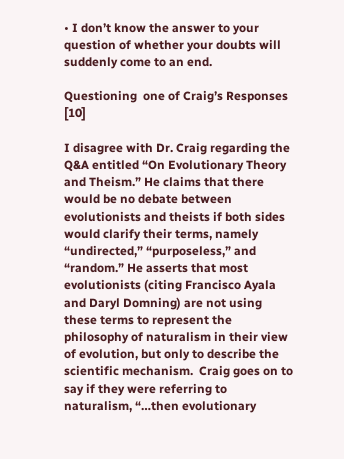• I don’t know the answer to your question of whether your doubts will suddenly come to an end.

Questioning  one of Craig’s Responses [10]

I disagree with Dr. Craig regarding the Q&A entitled “On Evolutionary Theory and Theism.” He claims that there would be no debate between evolutionists and theists if both sides would clarify their terms, namely “undirected,” “purposeless,” and “random.” He asserts that most evolutionists (citing Francisco Ayala and Daryl Domning) are not using these terms to represent the philosophy of naturalism in their view of evolution, but only to describe the scientific mechanism.  Craig goes on to say if they were referring to naturalism, “…then evolutionary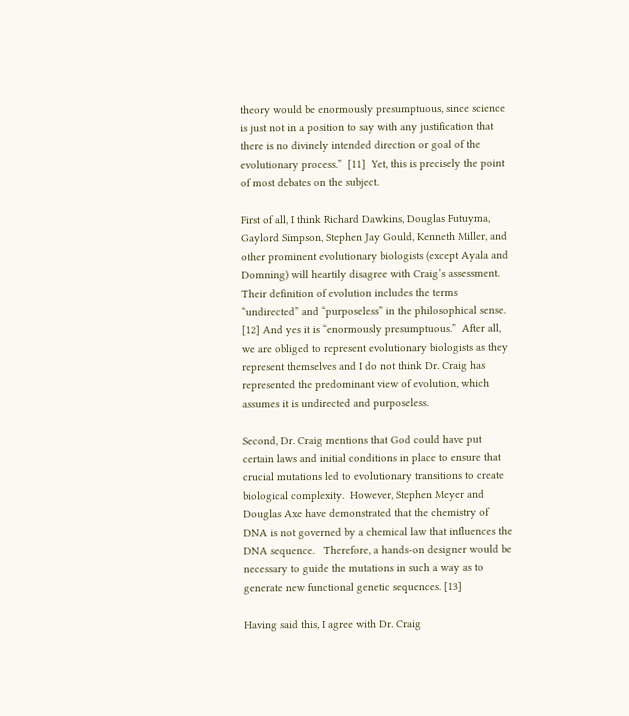theory would be enormously presumptuous, since science is just not in a position to say with any justification that there is no divinely intended direction or goal of the evolutionary process.”  [11]  Yet, this is precisely the point of most debates on the subject.

First of all, I think Richard Dawkins, Douglas Futuyma, Gaylord Simpson, Stephen Jay Gould, Kenneth Miller, and other prominent evolutionary biologists (except Ayala and Domning) will heartily disagree with Craig’s assessment. Their definition of evolution includes the terms “undirected” and “purposeless” in the philosophical sense. [12] And yes it is “enormously presumptuous.”  After all, we are obliged to represent evolutionary biologists as they represent themselves and I do not think Dr. Craig has represented the predominant view of evolution, which assumes it is undirected and purposeless.

Second, Dr. Craig mentions that God could have put certain laws and initial conditions in place to ensure that crucial mutations led to evolutionary transitions to create biological complexity.  However, Stephen Meyer and Douglas Axe have demonstrated that the chemistry of DNA is not governed by a chemical law that influences the DNA sequence.   Therefore, a hands-on designer would be necessary to guide the mutations in such a way as to generate new functional genetic sequences. [13]

Having said this, I agree with Dr. Craig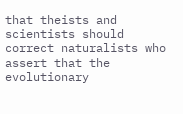that theists and scientists should correct naturalists who assert that the evolutionary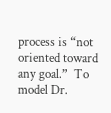process is “not oriented toward any goal.”  To model Dr.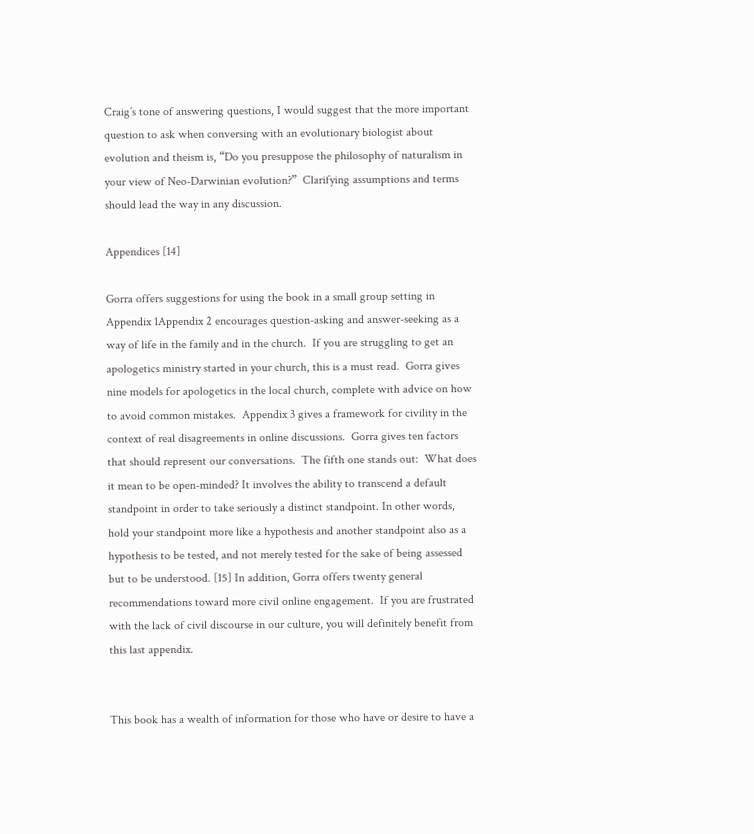Craig’s tone of answering questions, I would suggest that the more important question to ask when conversing with an evolutionary biologist about evolution and theism is, “Do you presuppose the philosophy of naturalism in your view of Neo-Darwinian evolution?”  Clarifying assumptions and terms should lead the way in any discussion.

Appendices [14]

Gorra offers suggestions for using the book in a small group setting in Appendix 1Appendix 2 encourages question-asking and answer-seeking as a way of life in the family and in the church.  If you are struggling to get an apologetics ministry started in your church, this is a must read.  Gorra gives nine models for apologetics in the local church, complete with advice on how to avoid common mistakes.  Appendix 3 gives a framework for civility in the context of real disagreements in online discussions.  Gorra gives ten factors that should represent our conversations.  The fifth one stands out:  What does it mean to be open-minded? It involves the ability to transcend a default standpoint in order to take seriously a distinct standpoint. In other words, hold your standpoint more like a hypothesis and another standpoint also as a hypothesis to be tested, and not merely tested for the sake of being assessed but to be understood. [15] In addition, Gorra offers twenty general recommendations toward more civil online engagement.  If you are frustrated with the lack of civil discourse in our culture, you will definitely benefit from this last appendix.


This book has a wealth of information for those who have or desire to have a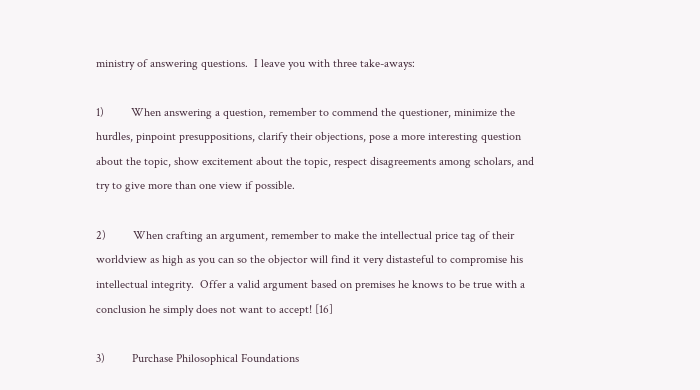ministry of answering questions.  I leave you with three take-aways:

1)         When answering a question, remember to commend the questioner, minimize the hurdles, pinpoint presuppositions, clarify their objections, pose a more interesting question about the topic, show excitement about the topic, respect disagreements among scholars, and try to give more than one view if possible.

2)         When crafting an argument, remember to make the intellectual price tag of their worldview as high as you can so the objector will find it very distasteful to compromise his intellectual integrity.  Offer a valid argument based on premises he knows to be true with a conclusion he simply does not want to accept! [16]

3)         Purchase Philosophical Foundations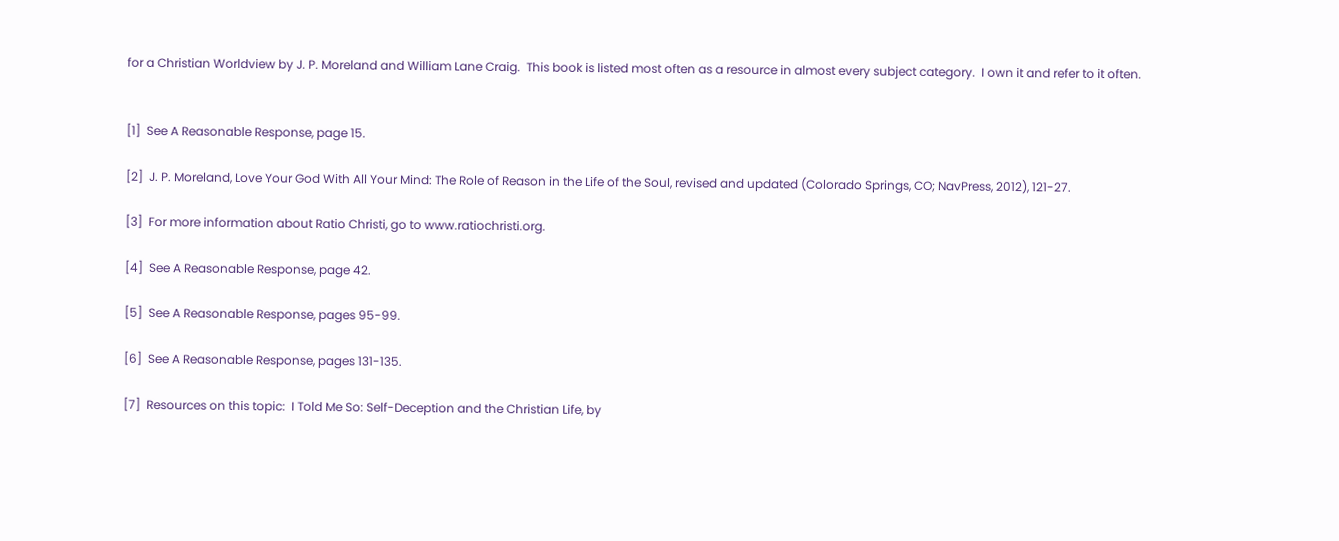for a Christian Worldview by J. P. Moreland and William Lane Craig.  This book is listed most often as a resource in almost every subject category.  I own it and refer to it often.


[1]  See A Reasonable Response, page 15.

[2]  J. P. Moreland, Love Your God With All Your Mind: The Role of Reason in the Life of the Soul, revised and updated (Colorado Springs, CO; NavPress, 2012), 121-27.

[3]  For more information about Ratio Christi, go to www.ratiochristi.org.

[4]  See A Reasonable Response, page 42.

[5]  See A Reasonable Response, pages 95-99.

[6]  See A Reasonable Response, pages 131-135.

[7]  Resources on this topic:  I Told Me So: Self-Deception and the Christian Life, by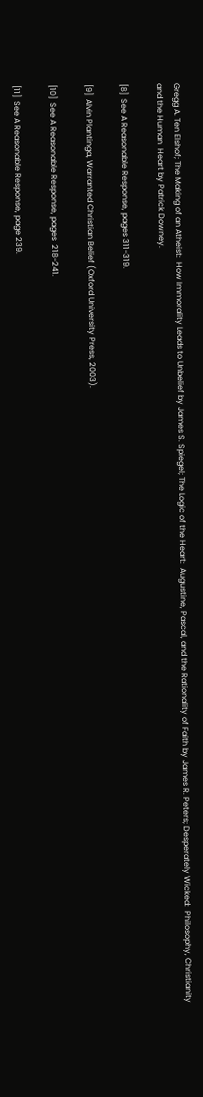Gregg A. Ten Elshof; The Making of an Atheist:  How Immorality Leads to Unbelief by James S. Spiegel; The Logic of the Heart:  Augustine, Pascal, and the Rationality of Faith by James R. Peters; Desperately Wicked:  Philosophy, Christianity and the Human  Heart by Patrick Downey.

[8]  See A Reasonable Response, pages 311-319.

[9]  Alvin Plantinga, Warranted Christian Belief (Oxford University Press, 2003).

[10]  See A Reasonable Response, pages  218-241.

[11]  See A Reasonable Response, page 239.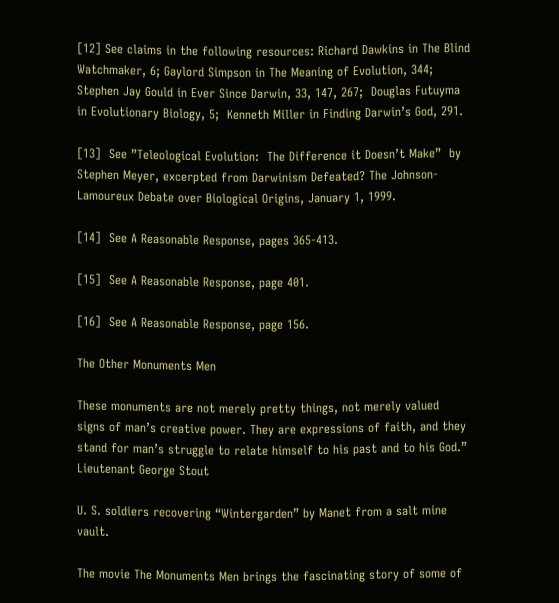[12] See claims in the following resources: Richard Dawkins in The Blind Watchmaker, 6; Gaylord Simpson in The Meaning of Evolution, 344; Stephen Jay Gould in Ever Since Darwin, 33, 147, 267;  Douglas Futuyma in Evolutionary Biology, 5;  Kenneth Miller in Finding Darwin’s God, 291.

[13]  See ”Teleological Evolution:  The Difference it Doesn’t Make”  by Stephen Meyer, excerpted from Darwinism Defeated? The Johnson-Lamoureux Debate over Biological Origins, January 1, 1999.

[14]  See A Reasonable Response, pages 365-413.

[15]  See A Reasonable Response, page 401.

[16]  See A Reasonable Response, page 156.

The Other Monuments Men

These monuments are not merely pretty things, not merely valued signs of man’s creative power. They are expressions of faith, and they stand for man’s struggle to relate himself to his past and to his God.”    Lieutenant George Stout

U. S. soldiers recovering “Wintergarden” by Manet from a salt mine vault.

The movie The Monuments Men brings the fascinating story of some of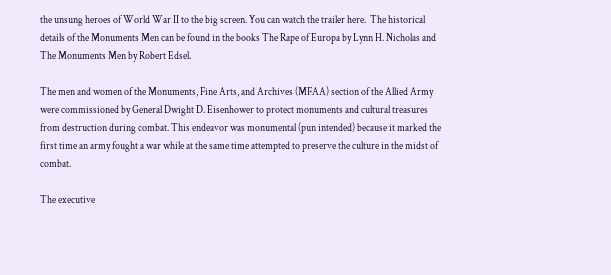the unsung heroes of World War II to the big screen. You can watch the trailer here.  The historical details of the Monuments Men can be found in the books The Rape of Europa by Lynn H. Nicholas and The Monuments Men by Robert Edsel.

The men and women of the Monuments, Fine Arts, and Archives (MFAA) section of the Allied Army were commissioned by General Dwight D. Eisenhower to protect monuments and cultural treasures from destruction during combat. This endeavor was monumental (pun intended) because it marked the first time an army fought a war while at the same time attempted to preserve the culture in the midst of combat.

The executive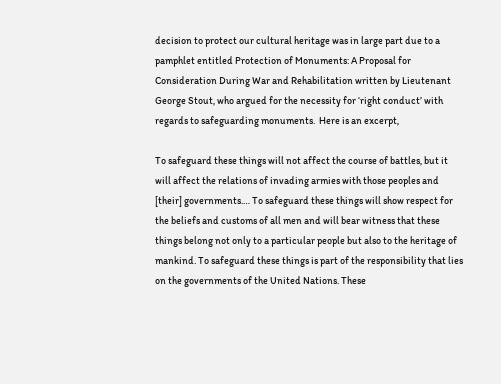decision to protect our cultural heritage was in large part due to a pamphlet entitled Protection of Monuments: A Proposal for Consideration During War and Rehabilitation written by Lieutenant George Stout, who argued for the necessity for ‘right conduct’ with regards to safeguarding monuments.  Here is an excerpt,

To safeguard these things will not affect the course of battles, but it will affect the relations of invading armies with those peoples and [their] governments.… To safeguard these things will show respect for the beliefs and customs of all men and will bear witness that these things belong not only to a particular people but also to the heritage of mankind. To safeguard these things is part of the responsibility that lies on the governments of the United Nations. These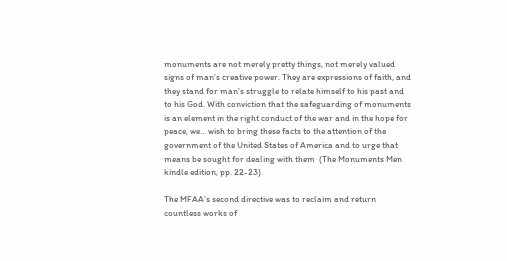monuments are not merely pretty things, not merely valued signs of man’s creative power. They are expressions of faith, and they stand for man’s struggle to relate himself to his past and to his God. With conviction that the safeguarding of monuments is an element in the right conduct of the war and in the hope for peace, we… wish to bring these facts to the attention of the government of the United States of America and to urge that means be sought for dealing with them  (The Monuments Men kindle edition, pp. 22-23).

The MFAA’s second directive was to reclaim and return countless works of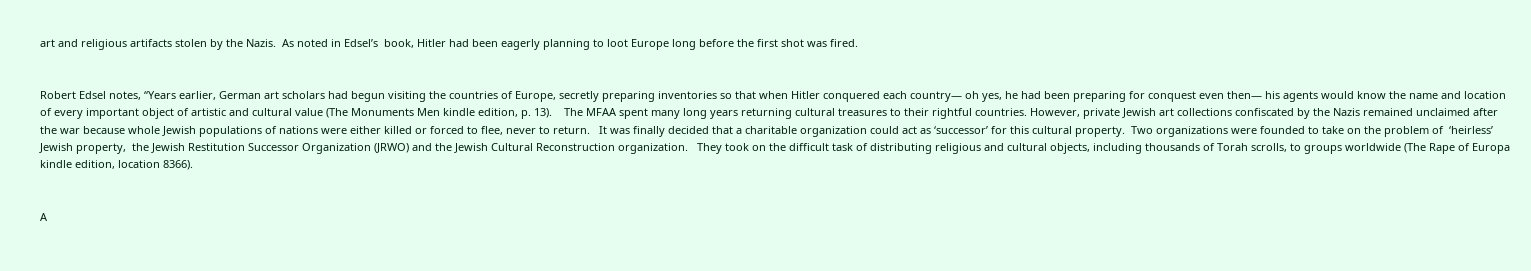art and religious artifacts stolen by the Nazis.  As noted in Edsel’s  book, Hitler had been eagerly planning to loot Europe long before the first shot was fired.


Robert Edsel notes, “Years earlier, German art scholars had begun visiting the countries of Europe, secretly preparing inventories so that when Hitler conquered each country— oh yes, he had been preparing for conquest even then— his agents would know the name and location of every important object of artistic and cultural value (The Monuments Men kindle edition, p. 13).    The MFAA spent many long years returning cultural treasures to their rightful countries. However, private Jewish art collections confiscated by the Nazis remained unclaimed after the war because whole Jewish populations of nations were either killed or forced to flee, never to return.   It was finally decided that a charitable organization could act as ‘successor’ for this cultural property.  Two organizations were founded to take on the problem of  ‘heirless’ Jewish property,  the Jewish Restitution Successor Organization (JRWO) and the Jewish Cultural Reconstruction organization.   They took on the difficult task of distributing religious and cultural objects, including thousands of Torah scrolls, to groups worldwide (The Rape of Europa kindle edition, location 8366).


A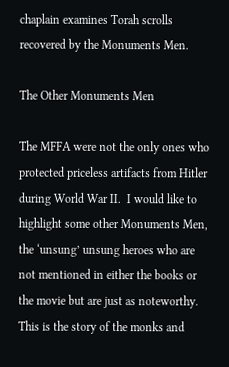chaplain examines Torah scrolls recovered by the Monuments Men.

The Other Monuments Men

The MFFA were not the only ones who protected priceless artifacts from Hitler during World War II.  I would like to highlight some other Monuments Men, the ‘unsung’ unsung heroes who are not mentioned in either the books or the movie but are just as noteworthy.  This is the story of the monks and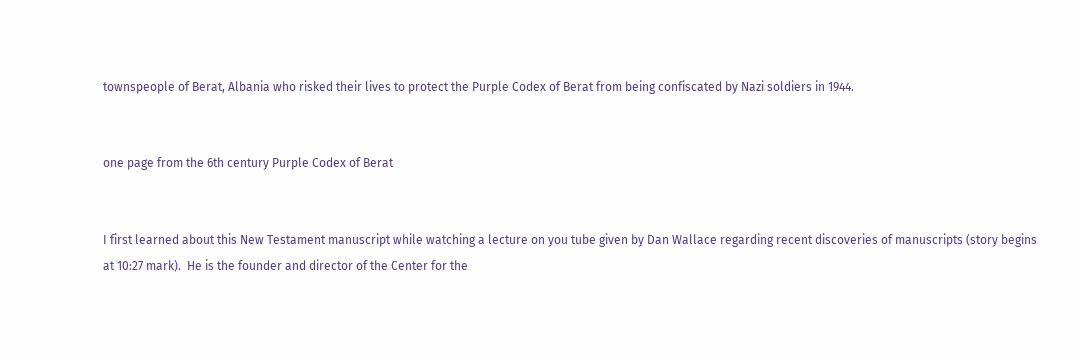townspeople of Berat, Albania who risked their lives to protect the Purple Codex of Berat from being confiscated by Nazi soldiers in 1944.


one page from the 6th century Purple Codex of Berat


I first learned about this New Testament manuscript while watching a lecture on you tube given by Dan Wallace regarding recent discoveries of manuscripts (story begins at 10:27 mark).  He is the founder and director of the Center for the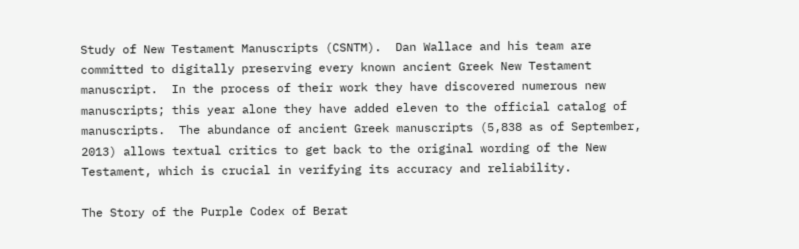Study of New Testament Manuscripts (CSNTM).  Dan Wallace and his team are committed to digitally preserving every known ancient Greek New Testament manuscript.  In the process of their work they have discovered numerous new manuscripts; this year alone they have added eleven to the official catalog of manuscripts.  The abundance of ancient Greek manuscripts (5,838 as of September, 2013) allows textual critics to get back to the original wording of the New Testament, which is crucial in verifying its accuracy and reliability.

The Story of the Purple Codex of Berat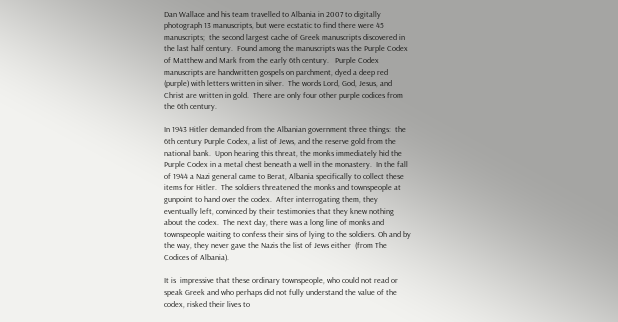Dan Wallace and his team travelled to Albania in 2007 to digitally photograph 13 manuscripts, but were ecstatic to find there were 45 manuscripts;  the second largest cache of Greek manuscripts discovered in the last half century.  Found among the manuscripts was the Purple Codex of Matthew and Mark from the early 6th century.   Purple Codex manuscripts are handwritten gospels on parchment, dyed a deep red (purple) with letters written in silver.  The words Lord, God, Jesus, and Christ are written in gold.  There are only four other purple codices from the 6th century.

In 1943 Hitler demanded from the Albanian government three things:  the 6th century Purple Codex, a list of Jews, and the reserve gold from the national bank.  Upon hearing this threat, the monks immediately hid the Purple Codex in a metal chest beneath a well in the monastery.  In the fall of 1944 a Nazi general came to Berat, Albania specifically to collect these items for Hitler.  The soldiers threatened the monks and townspeople at gunpoint to hand over the codex.  After interrogating them, they eventually left, convinced by their testimonies that they knew nothing about the codex.  The next day, there was a long line of monks and townspeople waiting to confess their sins of lying to the soldiers. Oh and by the way, they never gave the Nazis the list of Jews either  (from The Codices of Albania).

It is  impressive that these ordinary townspeople, who could not read or speak Greek and who perhaps did not fully understand the value of the codex, risked their lives to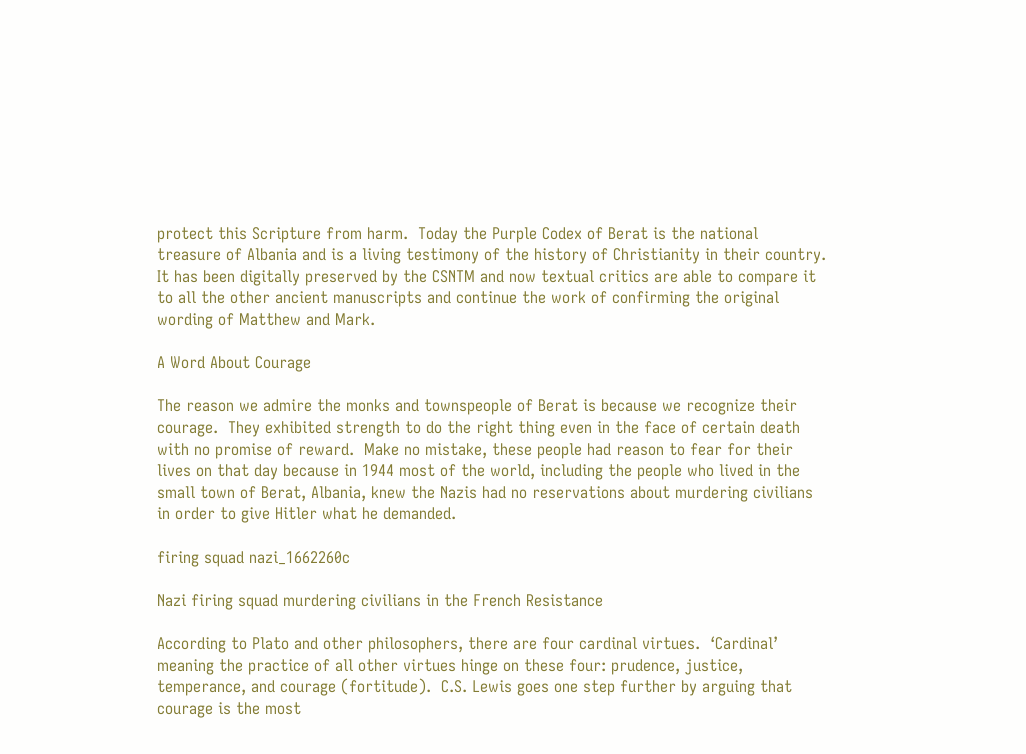protect this Scripture from harm.  Today the Purple Codex of Berat is the national treasure of Albania and is a living testimony of the history of Christianity in their country.  It has been digitally preserved by the CSNTM and now textual critics are able to compare it to all the other ancient manuscripts and continue the work of confirming the original wording of Matthew and Mark.

A Word About Courage

The reason we admire the monks and townspeople of Berat is because we recognize their courage.  They exhibited strength to do the right thing even in the face of certain death with no promise of reward.  Make no mistake, these people had reason to fear for their lives on that day because in 1944 most of the world, including the people who lived in the small town of Berat, Albania, knew the Nazis had no reservations about murdering civilians in order to give Hitler what he demanded.

firing squad nazi_1662260c

Nazi firing squad murdering civilians in the French Resistance

According to Plato and other philosophers, there are four cardinal virtues.  ‘Cardinal’ meaning the practice of all other virtues hinge on these four: prudence, justice, temperance, and courage (fortitude).  C.S. Lewis goes one step further by arguing that courage is the most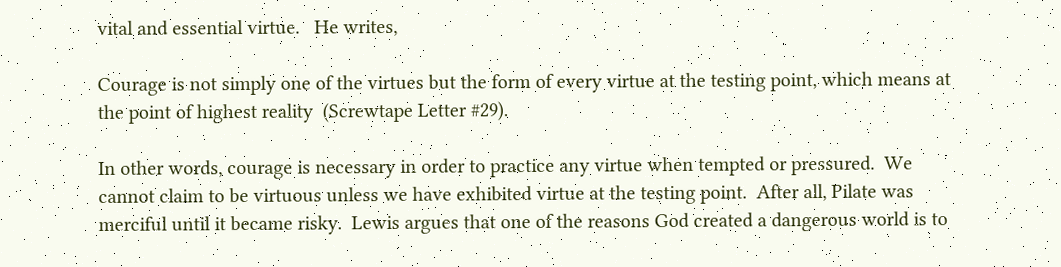vital and essential virtue.   He writes,

Courage is not simply one of the virtues but the form of every virtue at the testing point, which means at the point of highest reality  (Screwtape Letter #29).

In other words, courage is necessary in order to practice any virtue when tempted or pressured.  We cannot claim to be virtuous unless we have exhibited virtue at the testing point.  After all, Pilate was merciful until it became risky.  Lewis argues that one of the reasons God created a dangerous world is to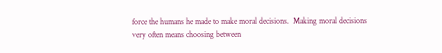force the humans he made to make moral decisions.  Making moral decisions very often means choosing between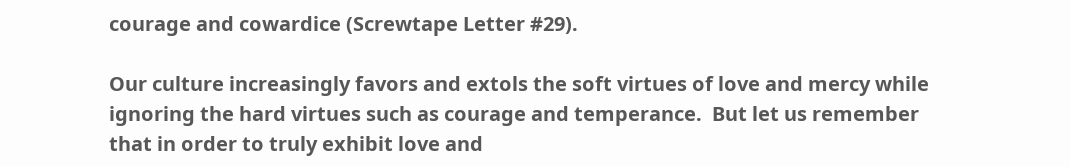courage and cowardice (Screwtape Letter #29).

Our culture increasingly favors and extols the soft virtues of love and mercy while ignoring the hard virtues such as courage and temperance.  But let us remember that in order to truly exhibit love and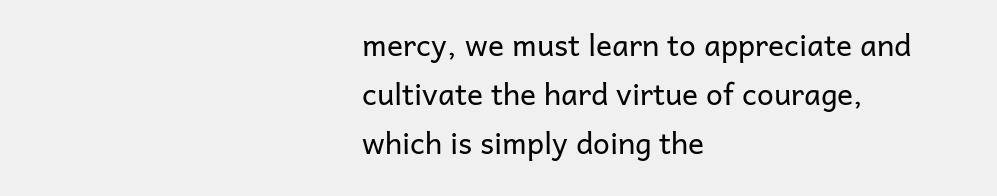mercy, we must learn to appreciate and cultivate the hard virtue of courage, which is simply doing the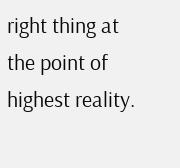right thing at the point of highest reality.